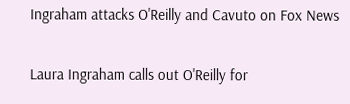Ingraham attacks O'Reilly and Cavuto on Fox News

Laura Ingraham calls out O'Reilly for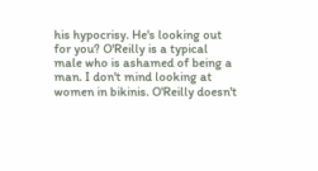his hypocrisy. He's looking out for you? O'Reilly is a typical male who is ashamed of being a man. I don't mind looking at women in bikinis. O'Reilly doesn't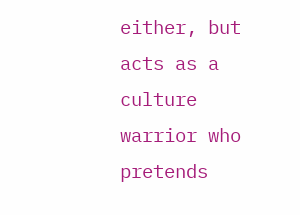either, but acts as a culture warrior who pretends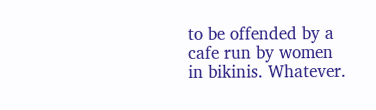to be offended by a cafe run by women in bikinis. Whatever.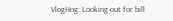VlogHog: Looking out for bill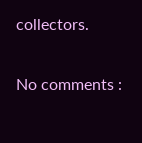collectors.

No comments :